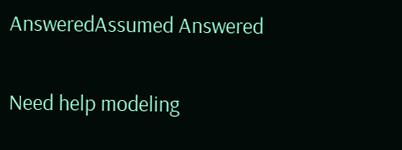AnsweredAssumed Answered

Need help modeling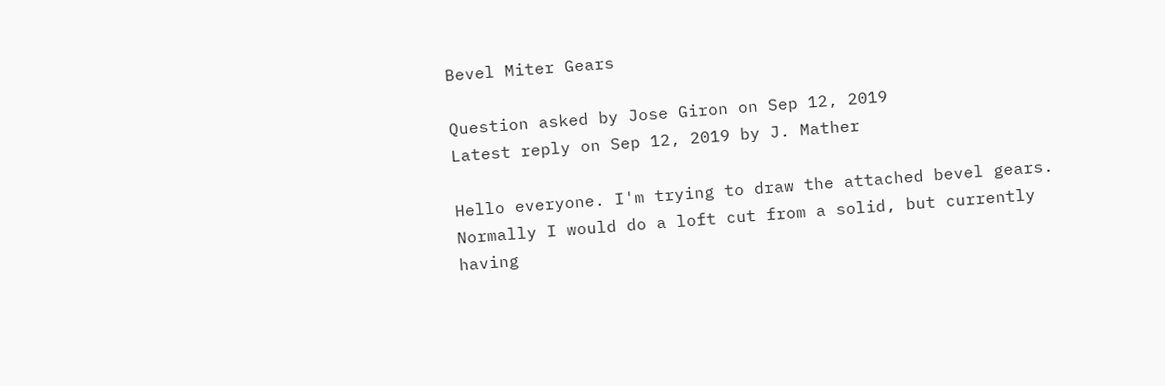Bevel Miter Gears

Question asked by Jose Giron on Sep 12, 2019
Latest reply on Sep 12, 2019 by J. Mather

Hello everyone. I'm trying to draw the attached bevel gears. Normally I would do a loft cut from a solid, but currently having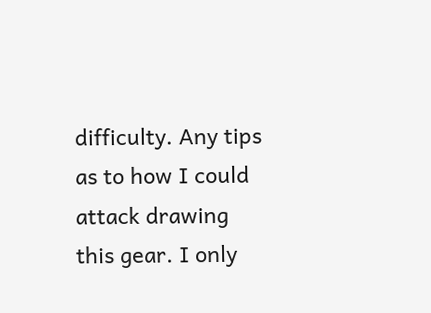difficulty. Any tips as to how I could attack drawing this gear. I only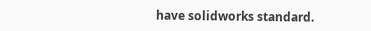have solidworks standard.